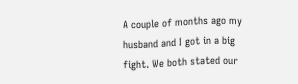A couple of months ago my husband and I got in a big fight. We both stated our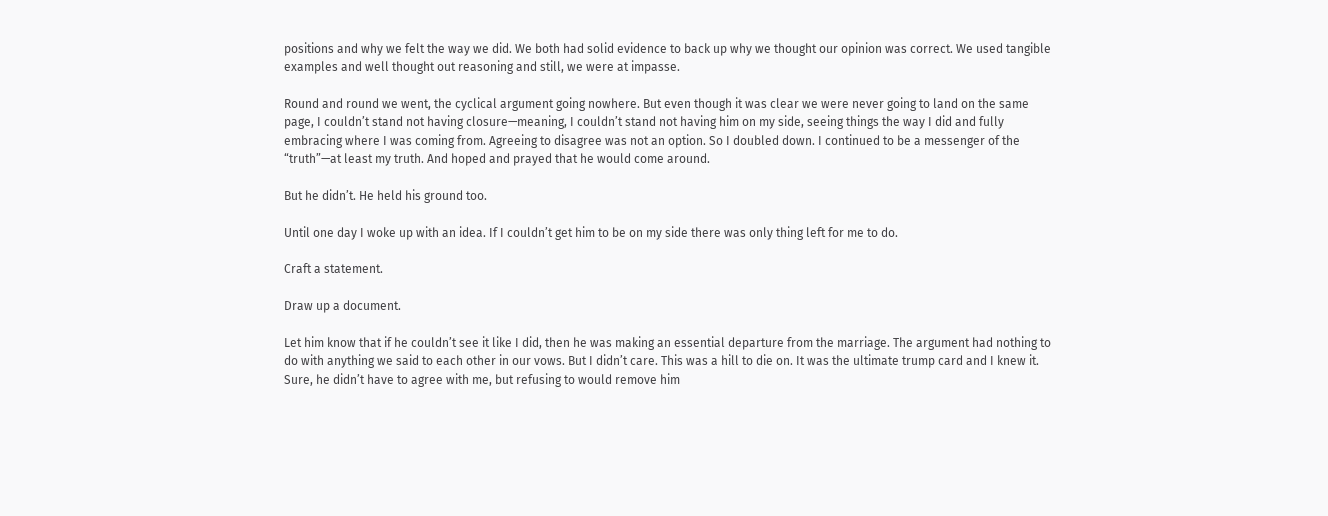positions and why we felt the way we did. We both had solid evidence to back up why we thought our opinion was correct. We used tangible examples and well thought out reasoning and still, we were at impasse.

Round and round we went, the cyclical argument going nowhere. But even though it was clear we were never going to land on the same page, I couldn’t stand not having closure—meaning, I couldn’t stand not having him on my side, seeing things the way I did and fully embracing where I was coming from. Agreeing to disagree was not an option. So I doubled down. I continued to be a messenger of the “truth”—at least my truth. And hoped and prayed that he would come around.

But he didn’t. He held his ground too.

Until one day I woke up with an idea. If I couldn’t get him to be on my side there was only thing left for me to do.

Craft a statement.

Draw up a document.

Let him know that if he couldn’t see it like I did, then he was making an essential departure from the marriage. The argument had nothing to do with anything we said to each other in our vows. But I didn’t care. This was a hill to die on. It was the ultimate trump card and I knew it. Sure, he didn’t have to agree with me, but refusing to would remove him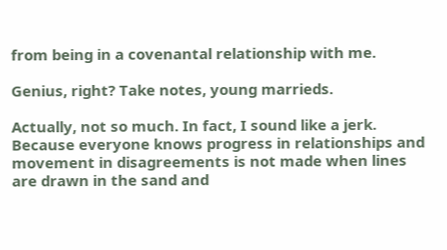from being in a covenantal relationship with me.

Genius, right? Take notes, young marrieds.

Actually, not so much. In fact, I sound like a jerk. Because everyone knows progress in relationships and movement in disagreements is not made when lines are drawn in the sand and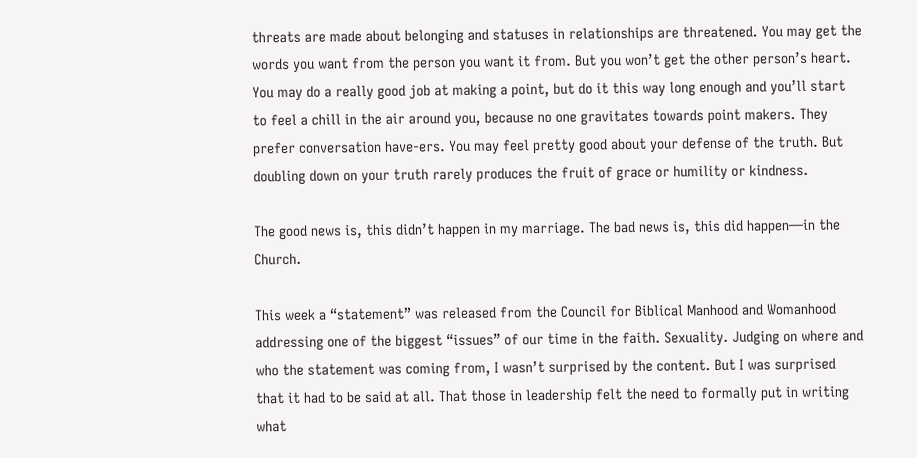threats are made about belonging and statuses in relationships are threatened. You may get the words you want from the person you want it from. But you won’t get the other person’s heart. You may do a really good job at making a point, but do it this way long enough and you’ll start to feel a chill in the air around you, because no one gravitates towards point makers. They prefer conversation have-ers. You may feel pretty good about your defense of the truth. But doubling down on your truth rarely produces the fruit of grace or humility or kindness.

The good news is, this didn’t happen in my marriage. The bad news is, this did happen—in the Church.

This week a “statement” was released from the Council for Biblical Manhood and Womanhood addressing one of the biggest “issues” of our time in the faith. Sexuality. Judging on where and who the statement was coming from, I wasn’t surprised by the content. But I was surprised that it had to be said at all. That those in leadership felt the need to formally put in writing what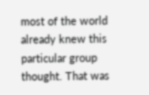most of the world already knew this particular group thought. That was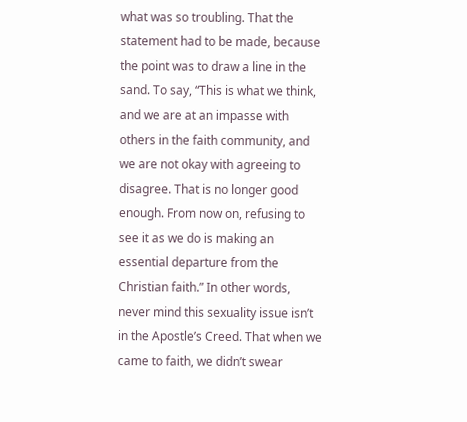what was so troubling. That the statement had to be made, because the point was to draw a line in the sand. To say, “This is what we think, and we are at an impasse with others in the faith community, and we are not okay with agreeing to disagree. That is no longer good enough. From now on, refusing to see it as we do is making an essential departure from the Christian faith.” In other words, never mind this sexuality issue isn’t in the Apostle’s Creed. That when we came to faith, we didn’t swear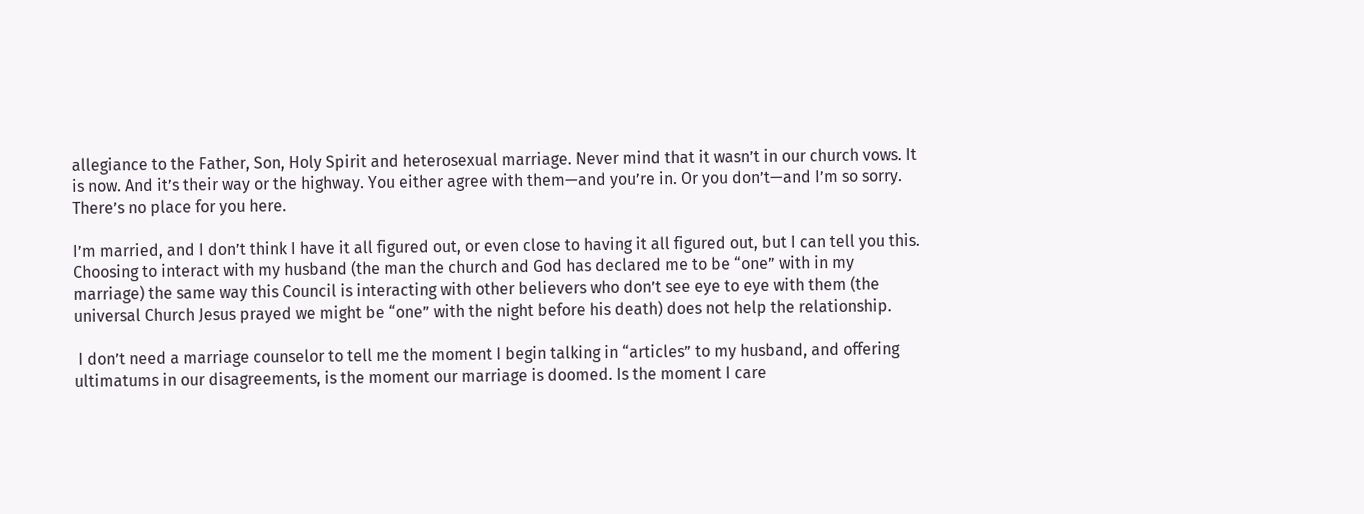allegiance to the Father, Son, Holy Spirit and heterosexual marriage. Never mind that it wasn’t in our church vows. It is now. And it’s their way or the highway. You either agree with them—and you’re in. Or you don’t—and I’m so sorry. There’s no place for you here.

I’m married, and I don’t think I have it all figured out, or even close to having it all figured out, but I can tell you this. Choosing to interact with my husband (the man the church and God has declared me to be “one” with in my marriage) the same way this Council is interacting with other believers who don’t see eye to eye with them (the universal Church Jesus prayed we might be “one” with the night before his death) does not help the relationship.

 I don’t need a marriage counselor to tell me the moment I begin talking in “articles” to my husband, and offering ultimatums in our disagreements, is the moment our marriage is doomed. Is the moment I care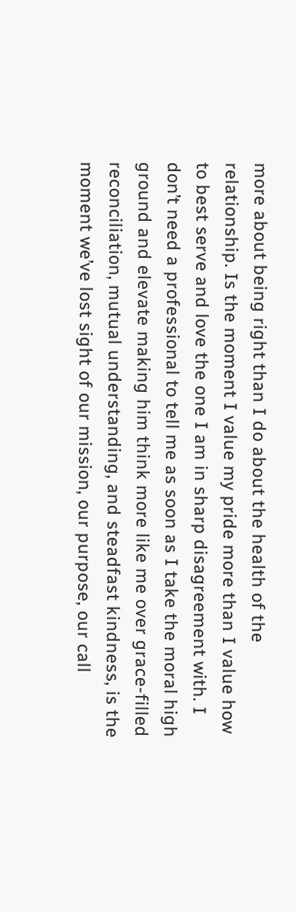more about being right than I do about the health of the relationship. Is the moment I value my pride more than I value how to best serve and love the one I am in sharp disagreement with. I don’t need a professional to tell me as soon as I take the moral high ground and elevate making him think more like me over grace-filled reconciliation, mutual understanding, and steadfast kindness, is the moment we’ve lost sight of our mission, our purpose, our call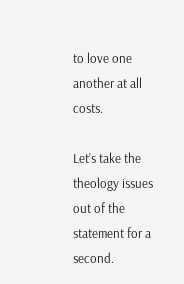to love one another at all costs.

Let’s take the theology issues out of the statement for a second.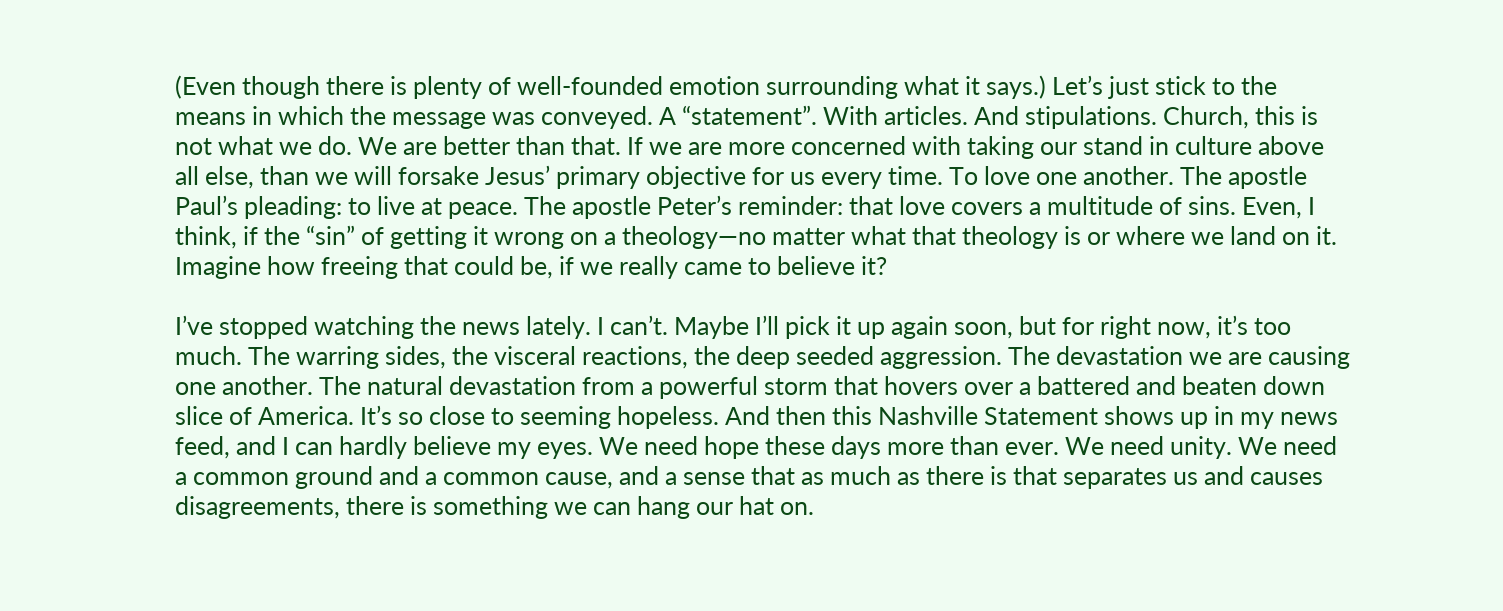(Even though there is plenty of well-founded emotion surrounding what it says.) Let’s just stick to the means in which the message was conveyed. A “statement”. With articles. And stipulations. Church, this is not what we do. We are better than that. If we are more concerned with taking our stand in culture above all else, than we will forsake Jesus’ primary objective for us every time. To love one another. The apostle Paul’s pleading: to live at peace. The apostle Peter’s reminder: that love covers a multitude of sins. Even, I think, if the “sin” of getting it wrong on a theology—no matter what that theology is or where we land on it. Imagine how freeing that could be, if we really came to believe it?

I’ve stopped watching the news lately. I can’t. Maybe I’ll pick it up again soon, but for right now, it’s too much. The warring sides, the visceral reactions, the deep seeded aggression. The devastation we are causing one another. The natural devastation from a powerful storm that hovers over a battered and beaten down slice of America. It’s so close to seeming hopeless. And then this Nashville Statement shows up in my news feed, and I can hardly believe my eyes. We need hope these days more than ever. We need unity. We need a common ground and a common cause, and a sense that as much as there is that separates us and causes disagreements, there is something we can hang our hat on.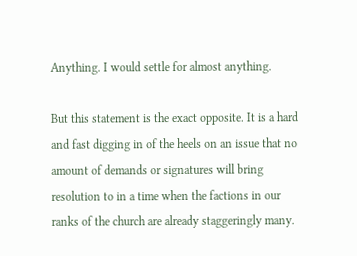Anything. I would settle for almost anything.

But this statement is the exact opposite. It is a hard and fast digging in of the heels on an issue that no amount of demands or signatures will bring resolution to in a time when the factions in our ranks of the church are already staggeringly many.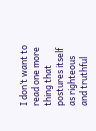I don’t want to read one more thing that postures itself as righteous and truthful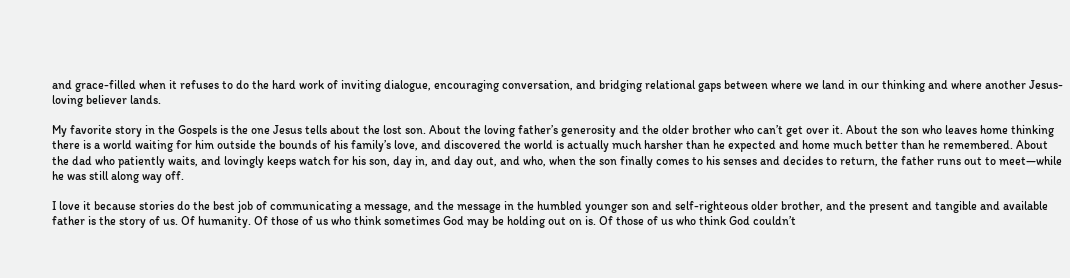and grace-filled when it refuses to do the hard work of inviting dialogue, encouraging conversation, and bridging relational gaps between where we land in our thinking and where another Jesus-loving believer lands.

My favorite story in the Gospels is the one Jesus tells about the lost son. About the loving father’s generosity and the older brother who can’t get over it. About the son who leaves home thinking there is a world waiting for him outside the bounds of his family’s love, and discovered the world is actually much harsher than he expected and home much better than he remembered. About the dad who patiently waits, and lovingly keeps watch for his son, day in, and day out, and who, when the son finally comes to his senses and decides to return, the father runs out to meet—while he was still along way off.

I love it because stories do the best job of communicating a message, and the message in the humbled younger son and self-righteous older brother, and the present and tangible and available father is the story of us. Of humanity. Of those of us who think sometimes God may be holding out on is. Of those of us who think God couldn’t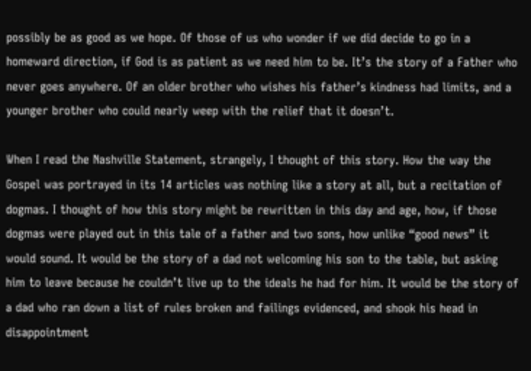possibly be as good as we hope. Of those of us who wonder if we did decide to go in a homeward direction, if God is as patient as we need him to be. It’s the story of a Father who never goes anywhere. Of an older brother who wishes his father’s kindness had limits, and a younger brother who could nearly weep with the relief that it doesn’t.

When I read the Nashville Statement, strangely, I thought of this story. How the way the Gospel was portrayed in its 14 articles was nothing like a story at all, but a recitation of dogmas. I thought of how this story might be rewritten in this day and age, how, if those dogmas were played out in this tale of a father and two sons, how unlike “good news” it would sound. It would be the story of a dad not welcoming his son to the table, but asking him to leave because he couldn’t live up to the ideals he had for him. It would be the story of a dad who ran down a list of rules broken and failings evidenced, and shook his head in disappointment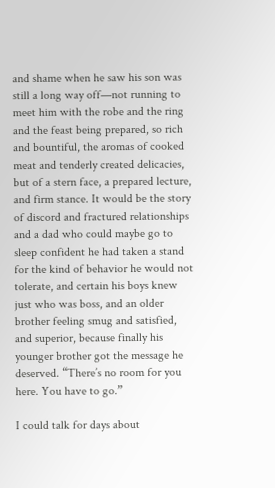and shame when he saw his son was still a long way off—not running to meet him with the robe and the ring and the feast being prepared, so rich and bountiful, the aromas of cooked meat and tenderly created delicacies, but of a stern face, a prepared lecture, and firm stance. It would be the story of discord and fractured relationships and a dad who could maybe go to sleep confident he had taken a stand for the kind of behavior he would not tolerate, and certain his boys knew just who was boss, and an older brother feeling smug and satisfied, and superior, because finally his younger brother got the message he deserved. “There’s no room for you here. You have to go.”

I could talk for days about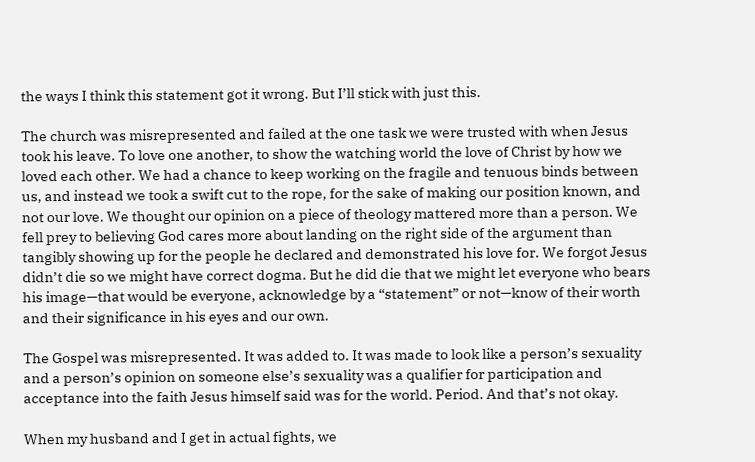the ways I think this statement got it wrong. But I’ll stick with just this.

The church was misrepresented and failed at the one task we were trusted with when Jesus took his leave. To love one another, to show the watching world the love of Christ by how we loved each other. We had a chance to keep working on the fragile and tenuous binds between us, and instead we took a swift cut to the rope, for the sake of making our position known, and not our love. We thought our opinion on a piece of theology mattered more than a person. We fell prey to believing God cares more about landing on the right side of the argument than tangibly showing up for the people he declared and demonstrated his love for. We forgot Jesus didn’t die so we might have correct dogma. But he did die that we might let everyone who bears his image—that would be everyone, acknowledge by a “statement” or not—know of their worth and their significance in his eyes and our own.

The Gospel was misrepresented. It was added to. It was made to look like a person’s sexuality and a person’s opinion on someone else’s sexuality was a qualifier for participation and acceptance into the faith Jesus himself said was for the world. Period. And that’s not okay.

When my husband and I get in actual fights, we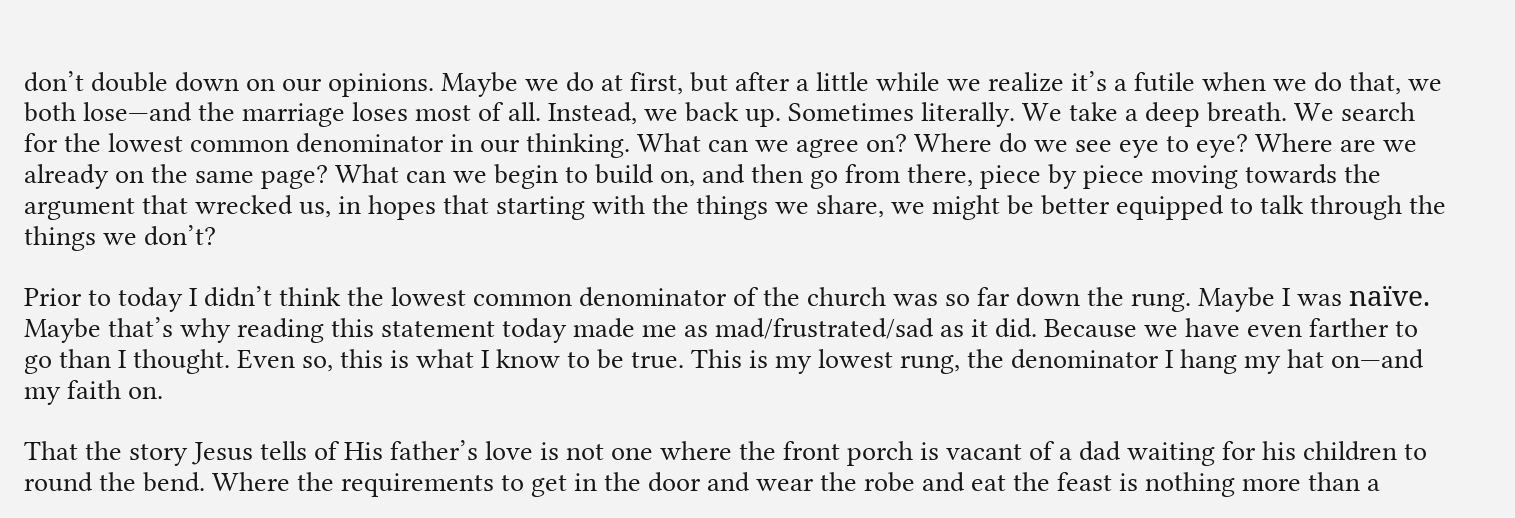don’t double down on our opinions. Maybe we do at first, but after a little while we realize it’s a futile when we do that, we both lose—and the marriage loses most of all. Instead, we back up. Sometimes literally. We take a deep breath. We search for the lowest common denominator in our thinking. What can we agree on? Where do we see eye to eye? Where are we already on the same page? What can we begin to build on, and then go from there, piece by piece moving towards the argument that wrecked us, in hopes that starting with the things we share, we might be better equipped to talk through the things we don’t?

Prior to today I didn’t think the lowest common denominator of the church was so far down the rung. Maybe I was naïve. Maybe that’s why reading this statement today made me as mad/frustrated/sad as it did. Because we have even farther to go than I thought. Even so, this is what I know to be true. This is my lowest rung, the denominator I hang my hat on—and my faith on.

That the story Jesus tells of His father’s love is not one where the front porch is vacant of a dad waiting for his children to round the bend. Where the requirements to get in the door and wear the robe and eat the feast is nothing more than a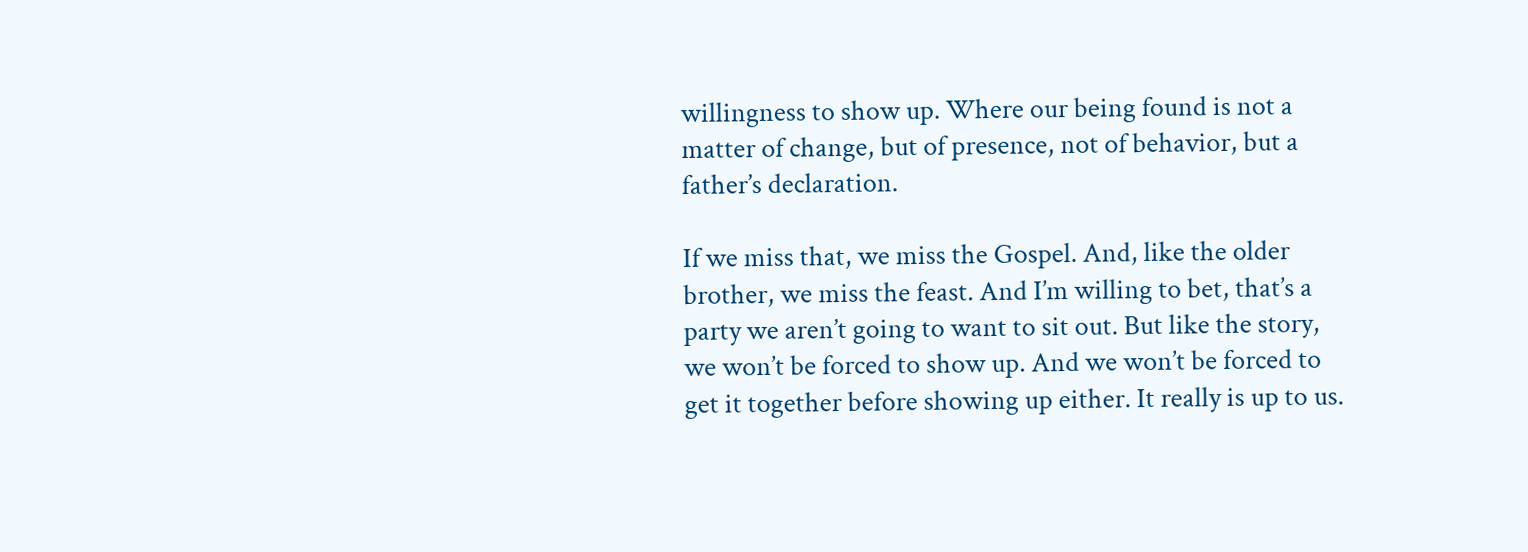willingness to show up. Where our being found is not a matter of change, but of presence, not of behavior, but a father’s declaration.

If we miss that, we miss the Gospel. And, like the older brother, we miss the feast. And I’m willing to bet, that’s a party we aren’t going to want to sit out. But like the story, we won’t be forced to show up. And we won’t be forced to get it together before showing up either. It really is up to us.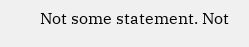Not some statement. Not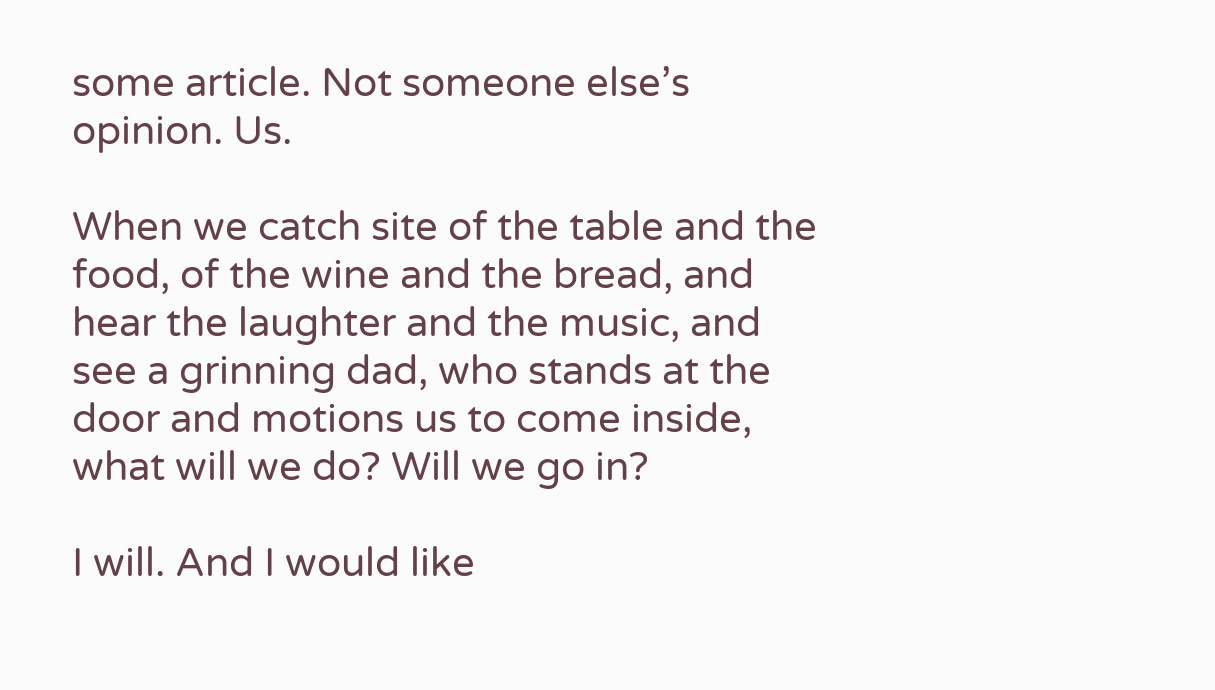some article. Not someone else’s opinion. Us.

When we catch site of the table and the food, of the wine and the bread, and hear the laughter and the music, and see a grinning dad, who stands at the door and motions us to come inside, what will we do? Will we go in?

I will. And I would like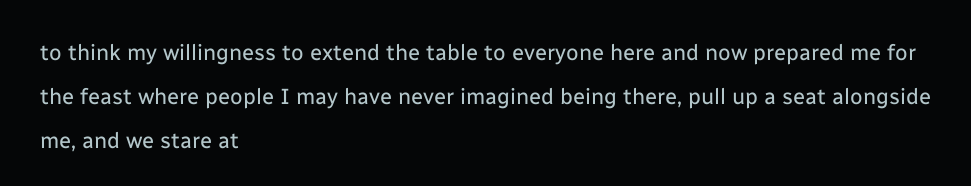to think my willingness to extend the table to everyone here and now prepared me for the feast where people I may have never imagined being there, pull up a seat alongside me, and we stare at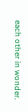each other in wonder.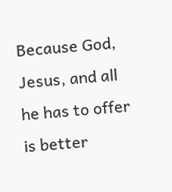Because God, Jesus, and all he has to offer is better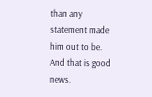than any statement made him out to be. And that is good news.